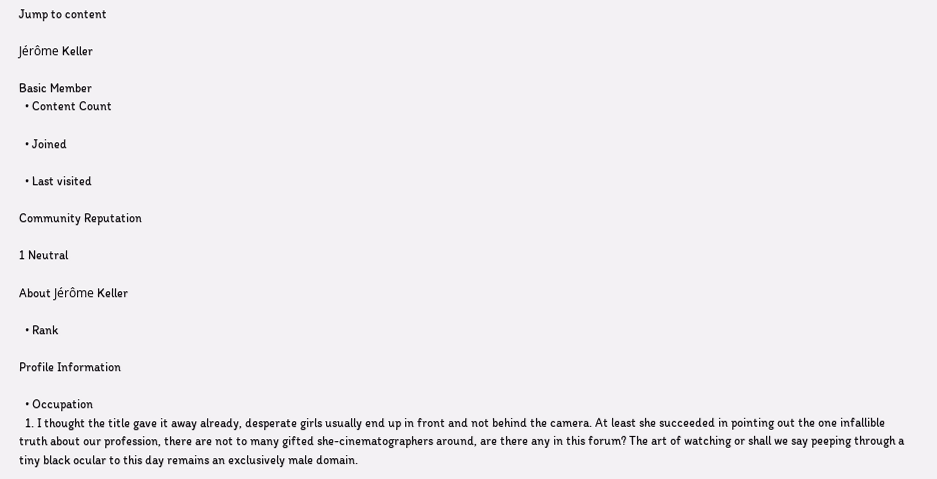Jump to content

Jérôme Keller

Basic Member
  • Content Count

  • Joined

  • Last visited

Community Reputation

1 Neutral

About Jérôme Keller

  • Rank

Profile Information

  • Occupation
  1. I thought the title gave it away already, desperate girls usually end up in front and not behind the camera. At least she succeeded in pointing out the one infallible truth about our profession, there are not to many gifted she-cinematographers around, are there any in this forum? The art of watching or shall we say peeping through a tiny black ocular to this day remains an exclusively male domain.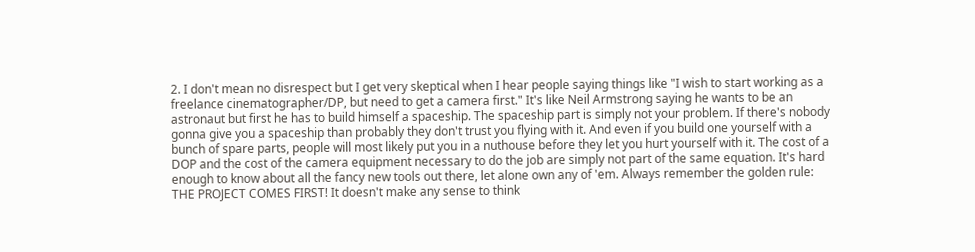2. I don't mean no disrespect but I get very skeptical when I hear people saying things like "I wish to start working as a freelance cinematographer/DP, but need to get a camera first." It's like Neil Armstrong saying he wants to be an astronaut but first he has to build himself a spaceship. The spaceship part is simply not your problem. If there's nobody gonna give you a spaceship than probably they don't trust you flying with it. And even if you build one yourself with a bunch of spare parts, people will most likely put you in a nuthouse before they let you hurt yourself with it. The cost of a DOP and the cost of the camera equipment necessary to do the job are simply not part of the same equation. It's hard enough to know about all the fancy new tools out there, let alone own any of 'em. Always remember the golden rule: THE PROJECT COMES FIRST! It doesn't make any sense to think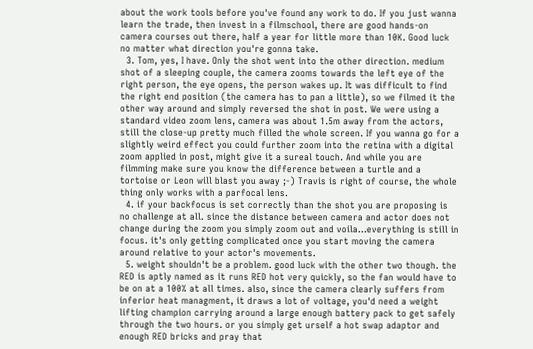about the work tools before you've found any work to do. If you just wanna learn the trade, then invest in a filmschool, there are good hands-on camera courses out there, half a year for little more than 10K. Good luck no matter what direction you're gonna take.
  3. Tom, yes, I have. Only the shot went into the other direction. medium shot of a sleeping couple, the camera zooms towards the left eye of the right person, the eye opens, the person wakes up. It was difficult to find the right end position (the camera has to pan a little), so we filmed it the other way around and simply reversed the shot in post. We were using a standard video zoom lens, camera was about 1.5m away from the actors, still the close-up pretty much filled the whole screen. If you wanna go for a slightly weird effect you could further zoom into the retina with a digital zoom applied in post, might give it a sureal touch. And while you are filmming make sure you know the difference between a turtle and a tortoise or Leon will blast you away ;-) Travis is right of course, the whole thing only works with a parfocal lens.
  4. if your backfocus is set correctly than the shot you are proposing is no challenge at all. since the distance between camera and actor does not change during the zoom you simply zoom out and voila...everything is still in focus. it's only getting complicated once you start moving the camera around relative to your actor's movements.
  5. weight shouldn't be a problem. good luck with the other two though. the RED is aptly named as it runs RED hot very quickly, so the fan would have to be on at a 100% at all times. also, since the camera clearly suffers from inferior heat managment, it draws a lot of voltage, you'd need a weight lifting champion carrying around a large enough battery pack to get safely through the two hours. or you simply get urself a hot swap adaptor and enough RED bricks and pray that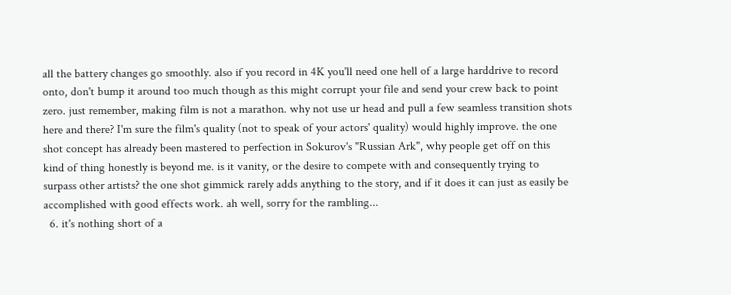all the battery changes go smoothly. also if you record in 4K you'll need one hell of a large harddrive to record onto, don't bump it around too much though as this might corrupt your file and send your crew back to point zero. just remember, making film is not a marathon. why not use ur head and pull a few seamless transition shots here and there? I'm sure the film's quality (not to speak of your actors' quality) would highly improve. the one shot concept has already been mastered to perfection in Sokurov's "Russian Ark", why people get off on this kind of thing honestly is beyond me. is it vanity, or the desire to compete with and consequently trying to surpass other artists? the one shot gimmick rarely adds anything to the story, and if it does it can just as easily be accomplished with good effects work. ah well, sorry for the rambling...
  6. it's nothing short of a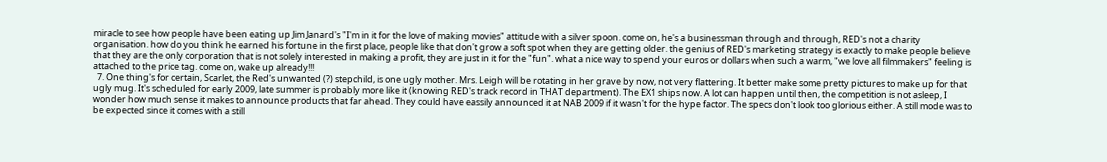miracle to see how people have been eating up Jim Janard's "I'm in it for the love of making movies" attitude with a silver spoon. come on, he's a businessman through and through, RED's not a charity organisation. how do you think he earned his fortune in the first place, people like that don't grow a soft spot when they are getting older. the genius of RED's marketing strategy is exactly to make people believe that they are the only corporation that is not solely interested in making a profit, they are just in it for the "fun". what a nice way to spend your euros or dollars when such a warm, "we love all filmmakers" feeling is attached to the price tag. come on, wake up already!!!
  7. One thing's for certain, Scarlet, the Red's unwanted (?) stepchild, is one ugly mother. Mrs. Leigh will be rotating in her grave by now, not very flattering. It better make some pretty pictures to make up for that ugly mug. It's scheduled for early 2009, late summer is probably more like it (knowing RED's track record in THAT department). The EX1 ships now. A lot can happen until then, the competition is not asleep, I wonder how much sense it makes to announce products that far ahead. They could have eassily announced it at NAB 2009 if it wasn't for the hype factor. The specs don't look too glorious either. A still mode was to be expected since it comes with a still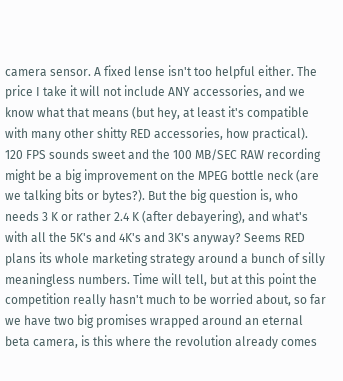camera sensor. A fixed lense isn't too helpful either. The price I take it will not include ANY accessories, and we know what that means (but hey, at least it's compatible with many other shitty RED accessories, how practical). 120 FPS sounds sweet and the 100 MB/SEC RAW recording might be a big improvement on the MPEG bottle neck (are we talking bits or bytes?). But the big question is, who needs 3 K or rather 2.4 K (after debayering), and what's with all the 5K's and 4K's and 3K's anyway? Seems RED plans its whole marketing strategy around a bunch of silly meaningless numbers. Time will tell, but at this point the competition really hasn't much to be worried about, so far we have two big promises wrapped around an eternal beta camera, is this where the revolution already comes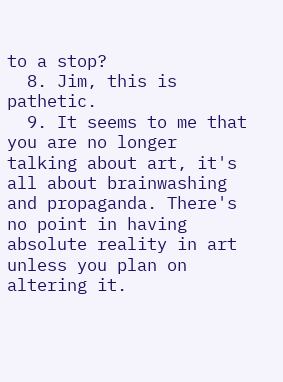to a stop?
  8. Jim, this is pathetic.
  9. It seems to me that you are no longer talking about art, it's all about brainwashing and propaganda. There's no point in having absolute reality in art unless you plan on altering it.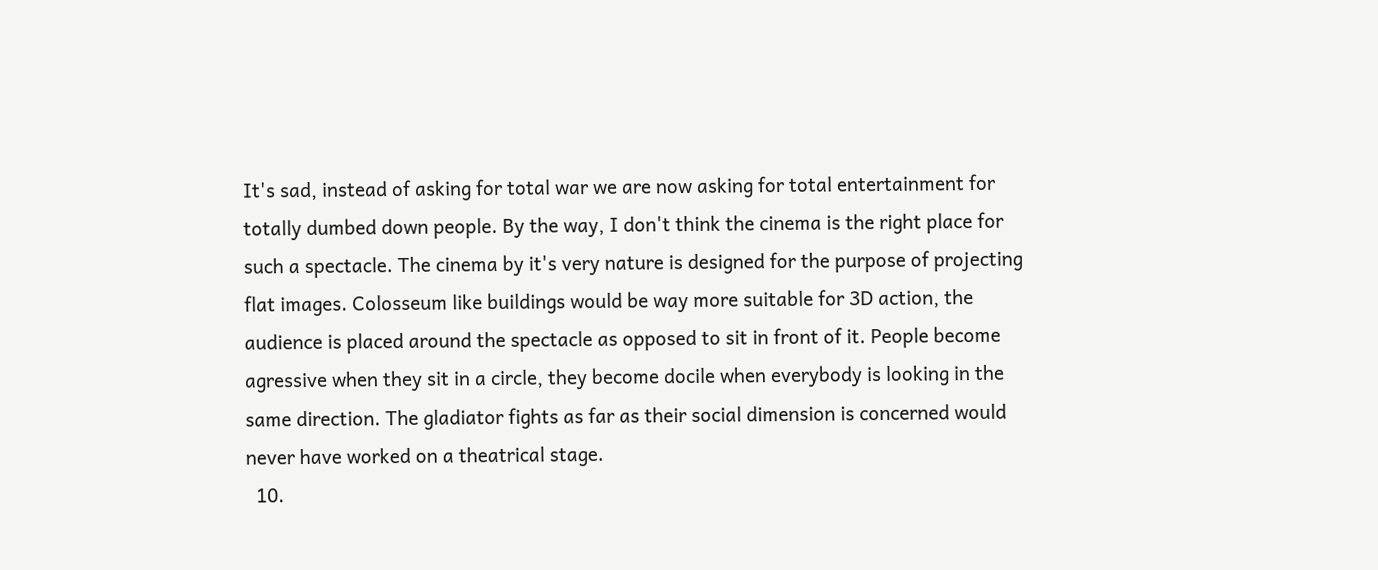It's sad, instead of asking for total war we are now asking for total entertainment for totally dumbed down people. By the way, I don't think the cinema is the right place for such a spectacle. The cinema by it's very nature is designed for the purpose of projecting flat images. Colosseum like buildings would be way more suitable for 3D action, the audience is placed around the spectacle as opposed to sit in front of it. People become agressive when they sit in a circle, they become docile when everybody is looking in the same direction. The gladiator fights as far as their social dimension is concerned would never have worked on a theatrical stage.
  10.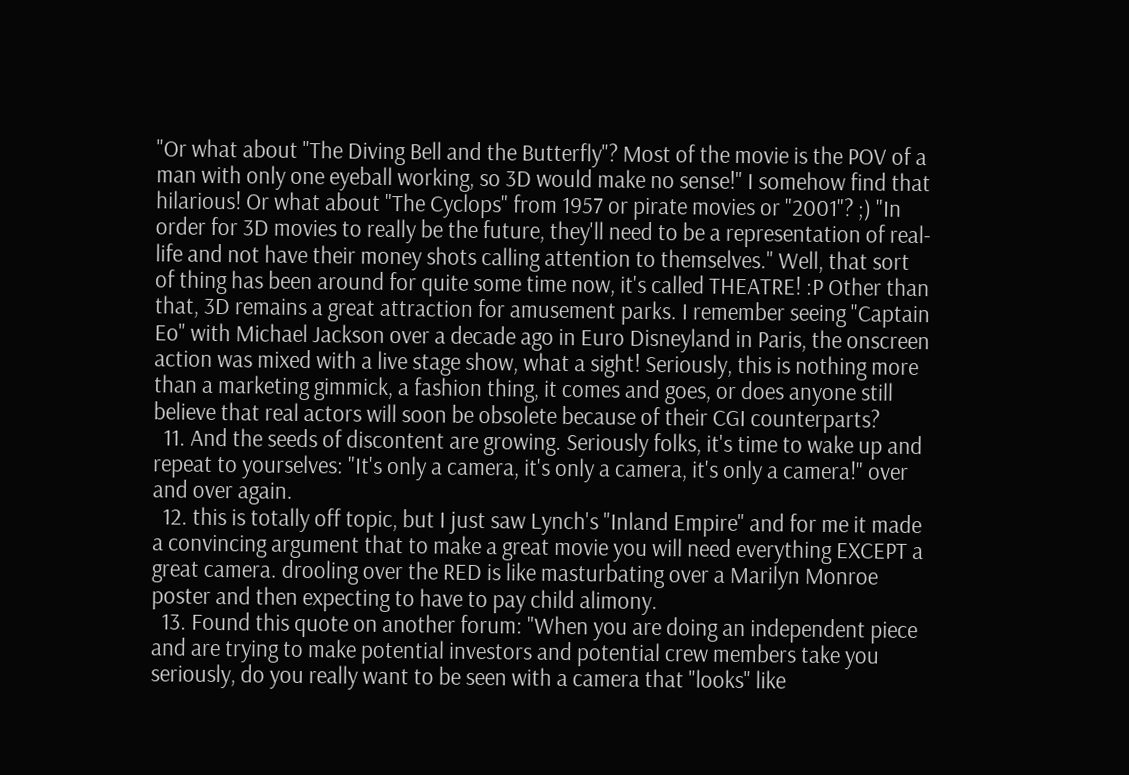"Or what about "The Diving Bell and the Butterfly"? Most of the movie is the POV of a man with only one eyeball working, so 3D would make no sense!" I somehow find that hilarious! Or what about "The Cyclops" from 1957 or pirate movies or "2001"? ;) "In order for 3D movies to really be the future, they'll need to be a representation of real-life and not have their money shots calling attention to themselves." Well, that sort of thing has been around for quite some time now, it's called THEATRE! :P Other than that, 3D remains a great attraction for amusement parks. I remember seeing "Captain Eo" with Michael Jackson over a decade ago in Euro Disneyland in Paris, the onscreen action was mixed with a live stage show, what a sight! Seriously, this is nothing more than a marketing gimmick, a fashion thing, it comes and goes, or does anyone still believe that real actors will soon be obsolete because of their CGI counterparts?
  11. And the seeds of discontent are growing. Seriously folks, it's time to wake up and repeat to yourselves: "It's only a camera, it's only a camera, it's only a camera!" over and over again.
  12. this is totally off topic, but I just saw Lynch's "Inland Empire" and for me it made a convincing argument that to make a great movie you will need everything EXCEPT a great camera. drooling over the RED is like masturbating over a Marilyn Monroe poster and then expecting to have to pay child alimony.
  13. Found this quote on another forum: "When you are doing an independent piece and are trying to make potential investors and potential crew members take you seriously, do you really want to be seen with a camera that "looks" like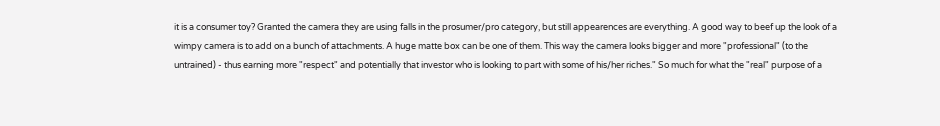it is a consumer toy? Granted the camera they are using falls in the prosumer/pro category, but still appearences are everything. A good way to beef up the look of a wimpy camera is to add on a bunch of attachments. A huge matte box can be one of them. This way the camera looks bigger and more "professional" (to the untrained) - thus earning more "respect" and potentially that investor who is looking to part with some of his/her riches." So much for what the "real" purpose of a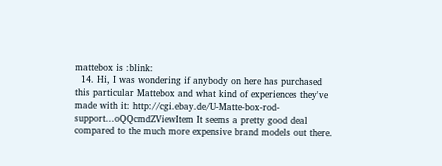mattebox is :blink:
  14. Hi, I was wondering if anybody on here has purchased this particular Mattebox and what kind of experiences they've made with it: http://cgi.ebay.de/U-Matte-box-rod-support...oQQcmdZViewItem It seems a pretty good deal compared to the much more expensive brand models out there.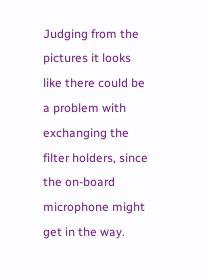Judging from the pictures it looks like there could be a problem with exchanging the filter holders, since the on-board microphone might get in the way.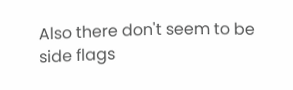Also there don't seem to be side flags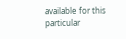available for this particular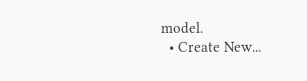model.
  • Create New...